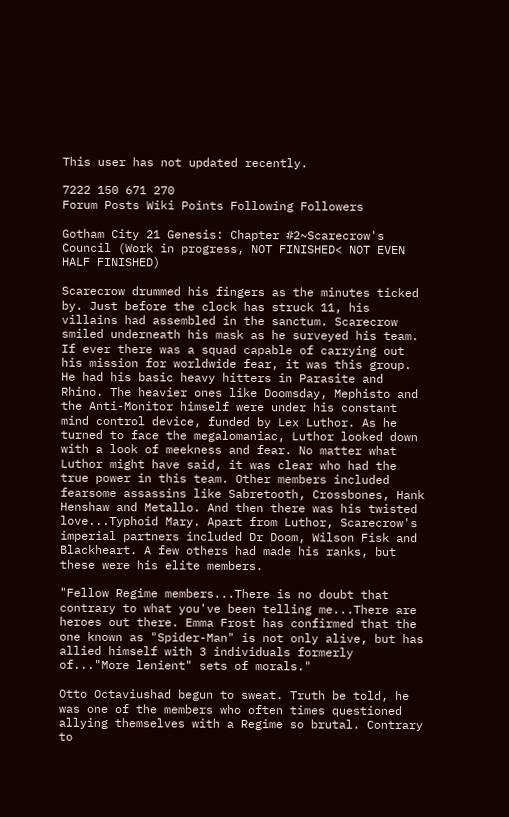This user has not updated recently.

7222 150 671 270
Forum Posts Wiki Points Following Followers

Gotham City 21 Genesis: Chapter #2~Scarecrow's Council (Work in progress, NOT FINISHED< NOT EVEN HALF FINISHED)

Scarecrow drummed his fingers as the minutes ticked by. Just before the clock has struck 11, his villains had assembled in the sanctum. Scarecrow smiled underneath his mask as he surveyed his team. If ever there was a squad capable of carrying out his mission for worldwide fear, it was this group. He had his basic heavy hitters in Parasite and Rhino. The heavier ones like Doomsday, Mephisto and the Anti-Monitor himself were under his constant mind control device, funded by Lex Luthor. As he turned to face the megalomaniac, Luthor looked down with a look of meekness and fear. No matter what Luthor might have said, it was clear who had the true power in this team. Other members included fearsome assassins like Sabretooth, Crossbones, Hank Henshaw and Metallo. And then there was his twisted love...Typhoid Mary. Apart from Luthor, Scarecrow's imperial partners included Dr Doom, Wilson Fisk and Blackheart. A few others had made his ranks, but these were his elite members.

"Fellow Regime members...There is no doubt that contrary to what you've been telling me...There are heroes out there. Emma Frost has confirmed that the one known as "Spider-Man" is not only alive, but has allied himself with 3 individuals formerly of..."More lenient" sets of morals."

Otto Octaviushad begun to sweat. Truth be told, he was one of the members who often times questioned allying themselves with a Regime so brutal. Contrary to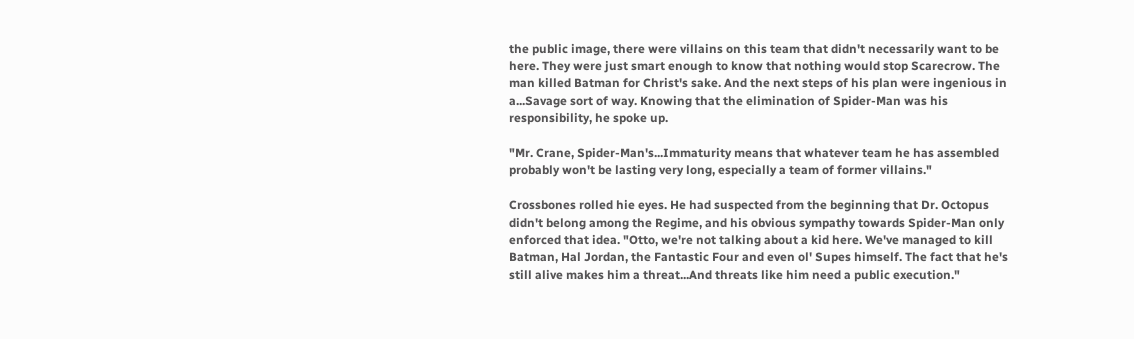the public image, there were villains on this team that didn't necessarily want to be here. They were just smart enough to know that nothing would stop Scarecrow. The man killed Batman for Christ's sake. And the next steps of his plan were ingenious in a...Savage sort of way. Knowing that the elimination of Spider-Man was his responsibility, he spoke up.

"Mr. Crane, Spider-Man's...Immaturity means that whatever team he has assembled probably won't be lasting very long, especially a team of former villains."

Crossbones rolled hie eyes. He had suspected from the beginning that Dr. Octopus didn't belong among the Regime, and his obvious sympathy towards Spider-Man only enforced that idea. "Otto, we're not talking about a kid here. We've managed to kill Batman, Hal Jordan, the Fantastic Four and even ol' Supes himself. The fact that he's still alive makes him a threat...And threats like him need a public execution."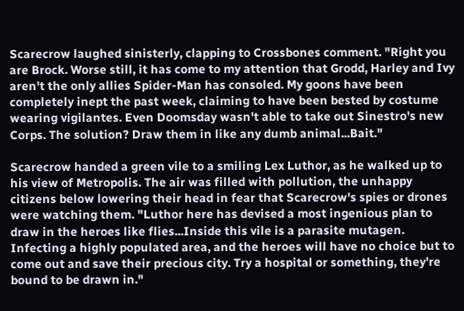Scarecrow laughed sinisterly, clapping to Crossbones comment. "Right you are Brock. Worse still, it has come to my attention that Grodd, Harley and Ivy aren't the only allies Spider-Man has consoled. My goons have been completely inept the past week, claiming to have been bested by costume wearing vigilantes. Even Doomsday wasn't able to take out Sinestro's new Corps. The solution? Draw them in like any dumb animal...Bait."

Scarecrow handed a green vile to a smiling Lex Luthor, as he walked up to his view of Metropolis. The air was filled with pollution, the unhappy citizens below lowering their head in fear that Scarecrow's spies or drones were watching them. "Luthor here has devised a most ingenious plan to draw in the heroes like flies...Inside this vile is a parasite mutagen. Infecting a highly populated area, and the heroes will have no choice but to come out and save their precious city. Try a hospital or something, they're bound to be drawn in."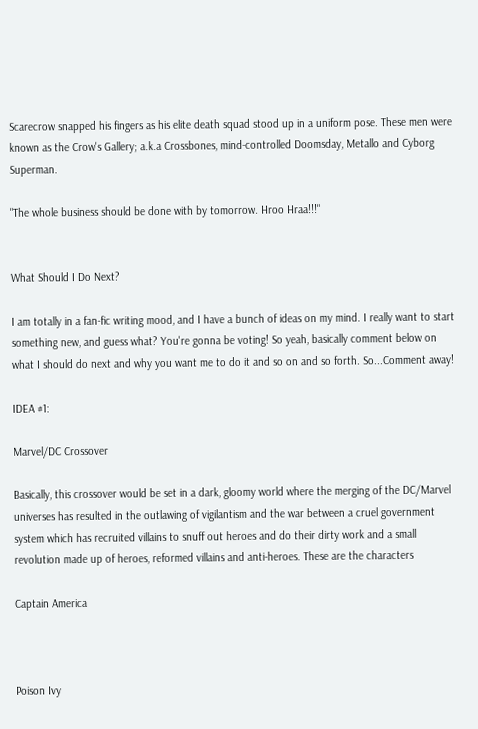Scarecrow snapped his fingers as his elite death squad stood up in a uniform pose. These men were known as the Crow's Gallery; a.k.a Crossbones, mind-controlled Doomsday, Metallo and Cyborg Superman.

"The whole business should be done with by tomorrow. Hroo Hraa!!!"


What Should I Do Next?

I am totally in a fan-fic writing mood, and I have a bunch of ideas on my mind. I really want to start something new, and guess what? You're gonna be voting! So yeah, basically comment below on what I should do next and why you want me to do it and so on and so forth. So...Comment away!

IDEA #1:

Marvel/DC Crossover

Basically, this crossover would be set in a dark, gloomy world where the merging of the DC/Marvel universes has resulted in the outlawing of vigilantism and the war between a cruel government system which has recruited villains to snuff out heroes and do their dirty work and a small revolution made up of heroes, reformed villains and anti-heroes. These are the characters

Captain America



Poison Ivy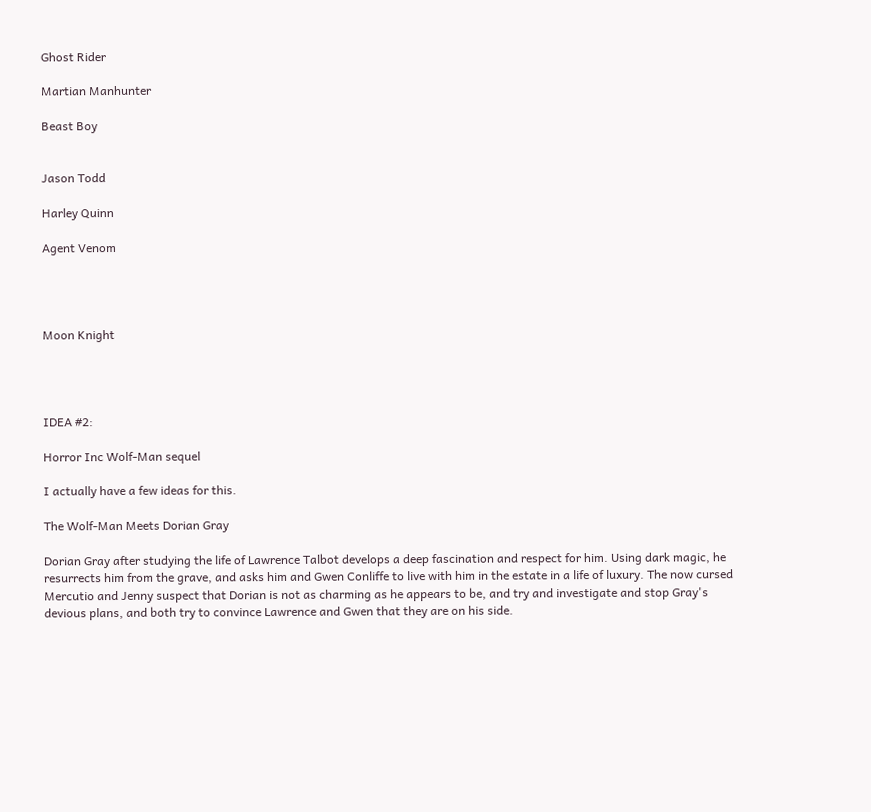Ghost Rider

Martian Manhunter

Beast Boy


Jason Todd

Harley Quinn

Agent Venom




Moon Knight




IDEA #2:

Horror Inc Wolf-Man sequel

I actually have a few ideas for this.

The Wolf-Man Meets Dorian Gray

Dorian Gray after studying the life of Lawrence Talbot develops a deep fascination and respect for him. Using dark magic, he resurrects him from the grave, and asks him and Gwen Conliffe to live with him in the estate in a life of luxury. The now cursed Mercutio and Jenny suspect that Dorian is not as charming as he appears to be, and try and investigate and stop Gray's devious plans, and both try to convince Lawrence and Gwen that they are on his side.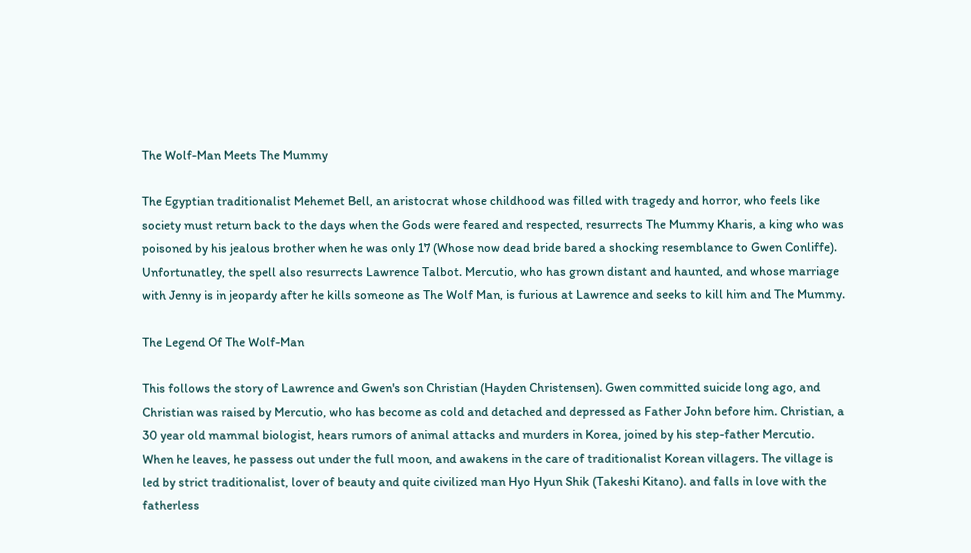The Wolf-Man Meets The Mummy

The Egyptian traditionalist Mehemet Bell, an aristocrat whose childhood was filled with tragedy and horror, who feels like society must return back to the days when the Gods were feared and respected, resurrects The Mummy Kharis, a king who was poisoned by his jealous brother when he was only 17 (Whose now dead bride bared a shocking resemblance to Gwen Conliffe). Unfortunatley, the spell also resurrects Lawrence Talbot. Mercutio, who has grown distant and haunted, and whose marriage with Jenny is in jeopardy after he kills someone as The Wolf Man, is furious at Lawrence and seeks to kill him and The Mummy.

The Legend Of The Wolf-Man

This follows the story of Lawrence and Gwen's son Christian (Hayden Christensen). Gwen committed suicide long ago, and Christian was raised by Mercutio, who has become as cold and detached and depressed as Father John before him. Christian, a 30 year old mammal biologist, hears rumors of animal attacks and murders in Korea, joined by his step-father Mercutio. When he leaves, he passess out under the full moon, and awakens in the care of traditionalist Korean villagers. The village is led by strict traditionalist, lover of beauty and quite civilized man Hyo Hyun Shik (Takeshi Kitano). and falls in love with the fatherless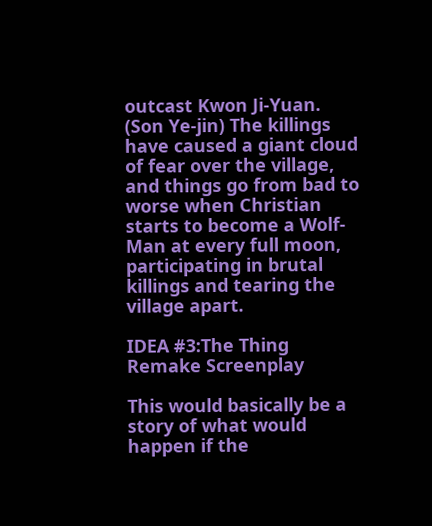outcast Kwon Ji-Yuan. (Son Ye-jin) The killings have caused a giant cloud of fear over the village, and things go from bad to worse when Christian starts to become a Wolf-Man at every full moon, participating in brutal killings and tearing the village apart.

IDEA #3:The Thing Remake Screenplay

This would basically be a story of what would happen if the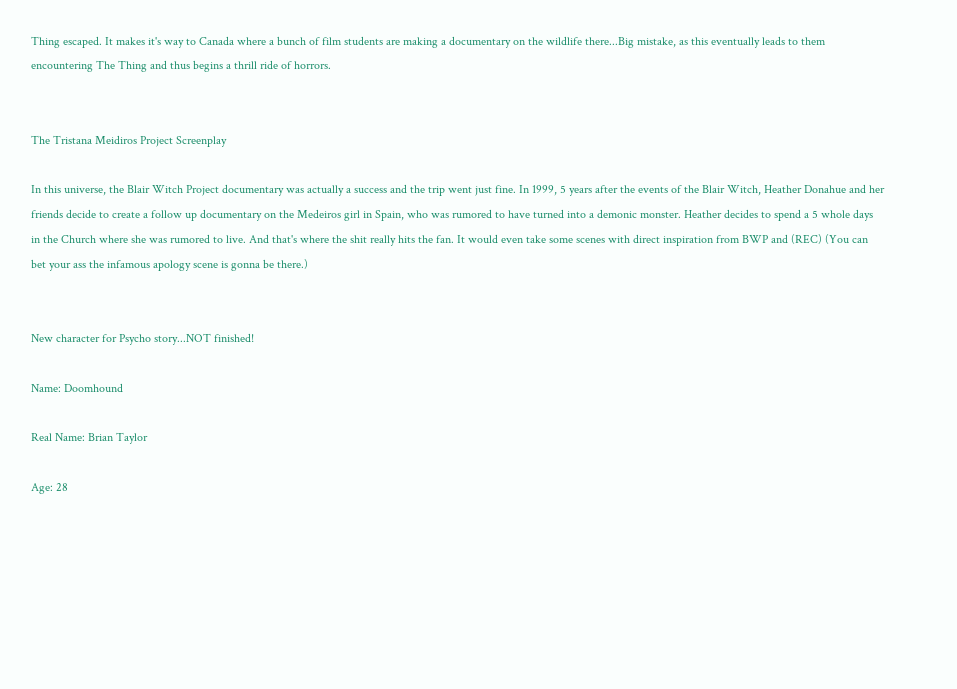Thing escaped. It makes it's way to Canada where a bunch of film students are making a documentary on the wildlife there...Big mistake, as this eventually leads to them encountering The Thing and thus begins a thrill ride of horrors.


The Tristana Meidiros Project Screenplay

In this universe, the Blair Witch Project documentary was actually a success and the trip went just fine. In 1999, 5 years after the events of the Blair Witch, Heather Donahue and her friends decide to create a follow up documentary on the Medeiros girl in Spain, who was rumored to have turned into a demonic monster. Heather decides to spend a 5 whole days in the Church where she was rumored to live. And that's where the shit really hits the fan. It would even take some scenes with direct inspiration from BWP and (REC) (You can bet your ass the infamous apology scene is gonna be there.)


New character for Psycho story...NOT finished!

Name: Doomhound

Real Name: Brian Taylor

Age: 28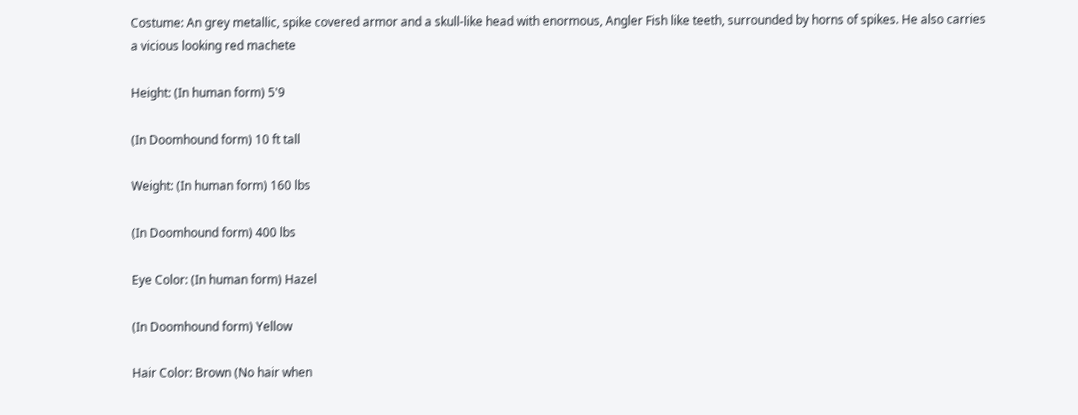Costume: An grey metallic, spike covered armor and a skull-like head with enormous, Angler Fish like teeth, surrounded by horns of spikes. He also carries a vicious looking red machete

Height: (In human form) 5'9

(In Doomhound form) 10 ft tall

Weight: (In human form) 160 lbs

(In Doomhound form) 400 lbs

Eye Color: (In human form) Hazel

(In Doomhound form) Yellow

Hair Color: Brown (No hair when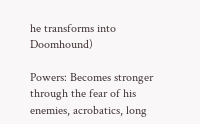he transforms into Doomhound)

Powers: Becomes stronger through the fear of his enemies, acrobatics, long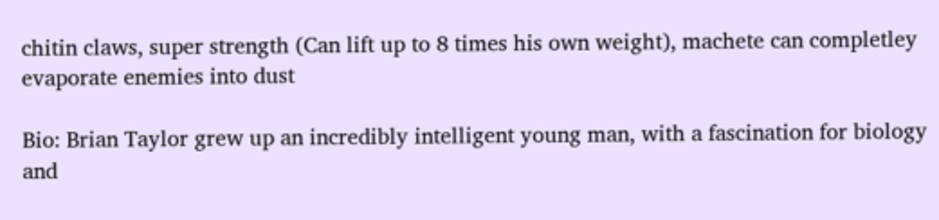chitin claws, super strength (Can lift up to 8 times his own weight), machete can completley evaporate enemies into dust

Bio: Brian Taylor grew up an incredibly intelligent young man, with a fascination for biology and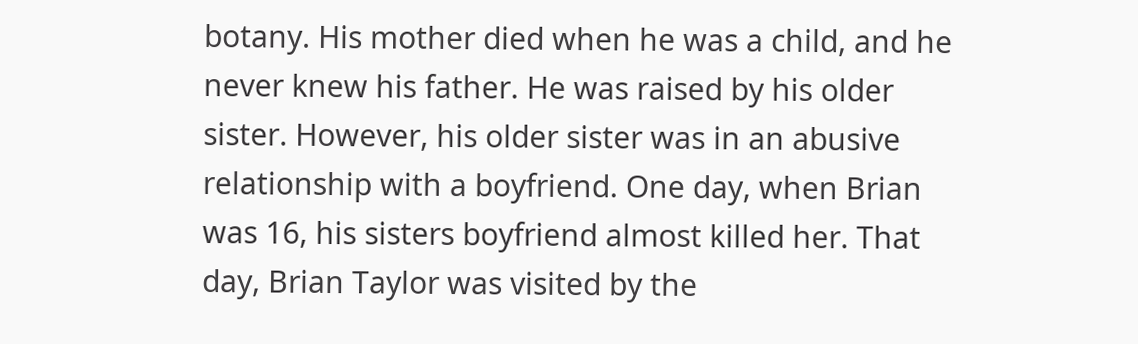botany. His mother died when he was a child, and he never knew his father. He was raised by his older sister. However, his older sister was in an abusive relationship with a boyfriend. One day, when Brian was 16, his sisters boyfriend almost killed her. That day, Brian Taylor was visited by the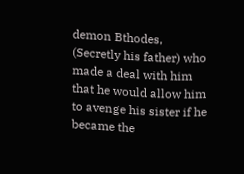demon Bthodes, (Secretly his father) who made a deal with him that he would allow him to avenge his sister if he became the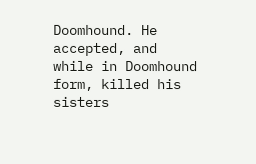Doomhound. He accepted, and while in Doomhound form, killed his sisters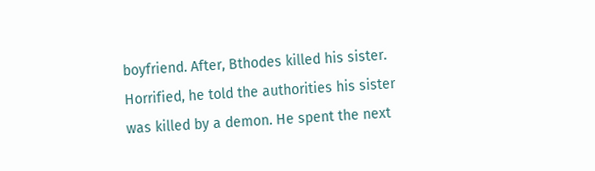boyfriend. After, Bthodes killed his sister. Horrified, he told the authorities his sister was killed by a demon. He spent the next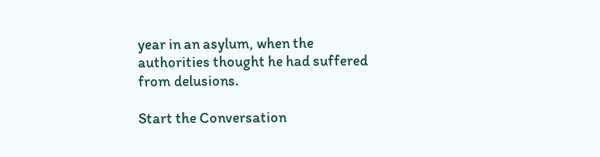year in an asylum, when the authorities thought he had suffered from delusions.

Start the Conversation